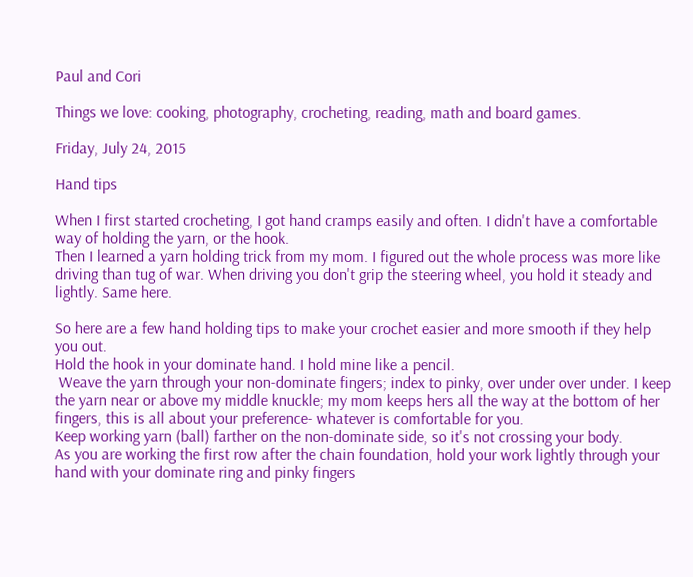Paul and Cori

Things we love: cooking, photography, crocheting, reading, math and board games.

Friday, July 24, 2015

Hand tips

When I first started crocheting, I got hand cramps easily and often. I didn't have a comfortable way of holding the yarn, or the hook.
Then I learned a yarn holding trick from my mom. I figured out the whole process was more like driving than tug of war. When driving you don't grip the steering wheel, you hold it steady and lightly. Same here.

So here are a few hand holding tips to make your crochet easier and more smooth if they help you out.
Hold the hook in your dominate hand. I hold mine like a pencil.
 Weave the yarn through your non-dominate fingers; index to pinky, over under over under. I keep the yarn near or above my middle knuckle; my mom keeps hers all the way at the bottom of her fingers, this is all about your preference- whatever is comfortable for you.
Keep working yarn (ball) farther on the non-dominate side, so it's not crossing your body.
As you are working the first row after the chain foundation, hold your work lightly through your hand with your dominate ring and pinky fingers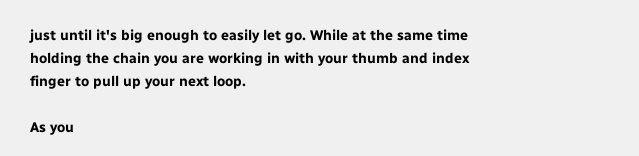just until it's big enough to easily let go. While at the same time holding the chain you are working in with your thumb and index finger to pull up your next loop.

As you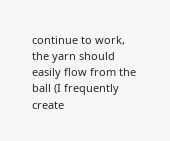continue to work, the yarn should easily flow from the ball (I frequently create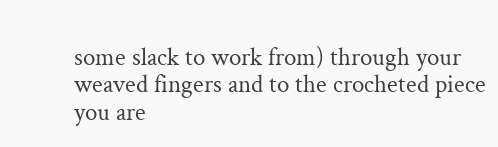some slack to work from) through your weaved fingers and to the crocheted piece you are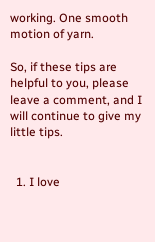working. One smooth motion of yarn.

So, if these tips are helpful to you, please leave a comment, and I will continue to give my little tips.


  1. I love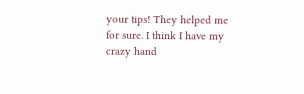your tips! They helped me for sure. I think I have my crazy hand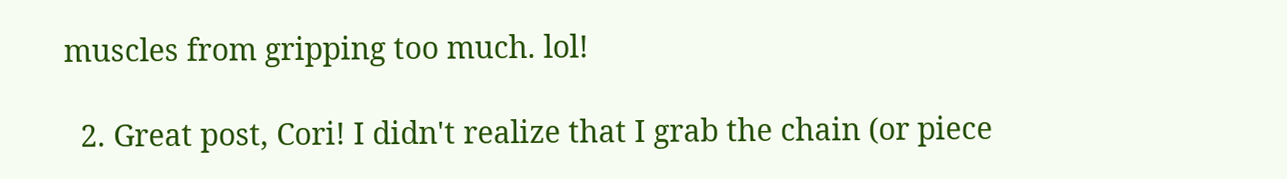muscles from gripping too much. lol!

  2. Great post, Cori! I didn't realize that I grab the chain (or piece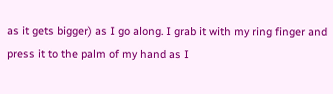as it gets bigger) as I go along. I grab it with my ring finger and press it to the palm of my hand as I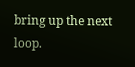bring up the next loop.